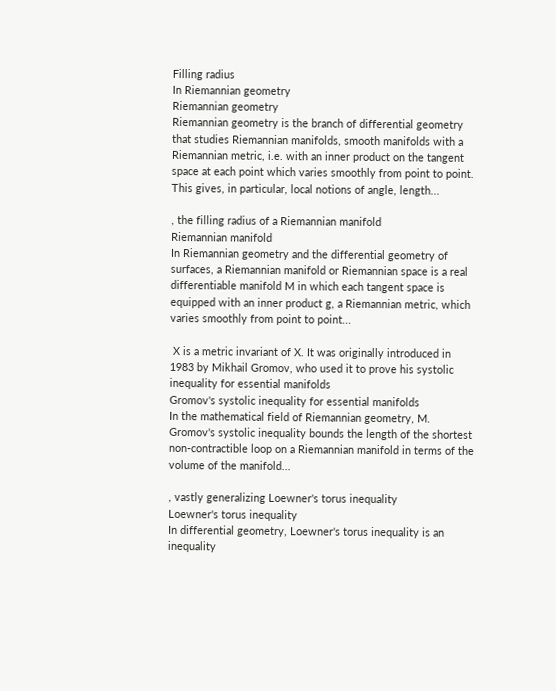Filling radius
In Riemannian geometry
Riemannian geometry
Riemannian geometry is the branch of differential geometry that studies Riemannian manifolds, smooth manifolds with a Riemannian metric, i.e. with an inner product on the tangent space at each point which varies smoothly from point to point. This gives, in particular, local notions of angle, length...

, the filling radius of a Riemannian manifold
Riemannian manifold
In Riemannian geometry and the differential geometry of surfaces, a Riemannian manifold or Riemannian space is a real differentiable manifold M in which each tangent space is equipped with an inner product g, a Riemannian metric, which varies smoothly from point to point...

 X is a metric invariant of X. It was originally introduced in 1983 by Mikhail Gromov, who used it to prove his systolic inequality for essential manifolds
Gromov's systolic inequality for essential manifolds
In the mathematical field of Riemannian geometry, M. Gromov's systolic inequality bounds the length of the shortest non-contractible loop on a Riemannian manifold in terms of the volume of the manifold...

, vastly generalizing Loewner's torus inequality
Loewner's torus inequality
In differential geometry, Loewner's torus inequality is an inequality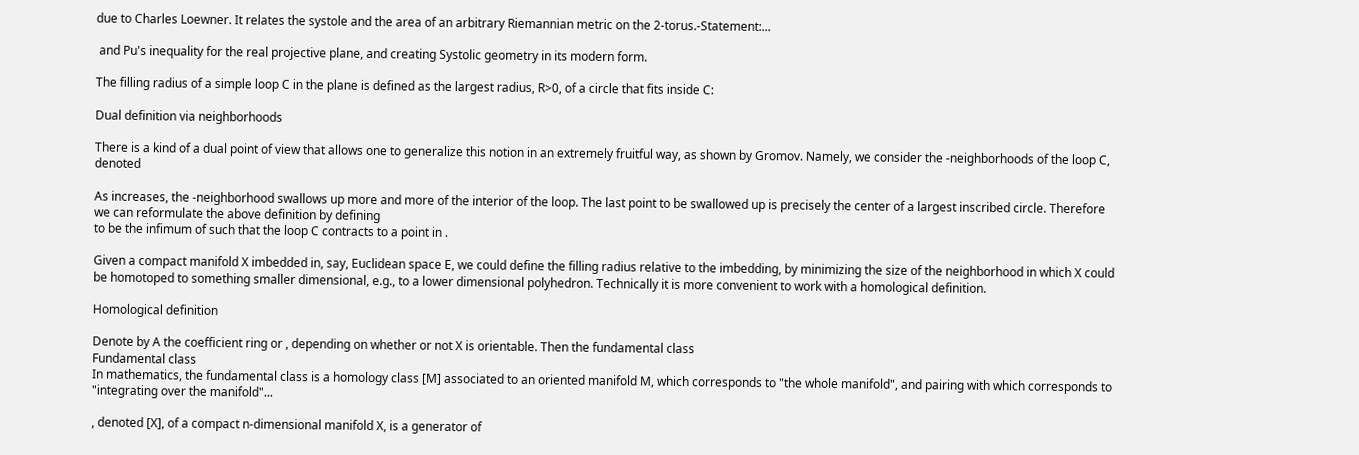due to Charles Loewner. It relates the systole and the area of an arbitrary Riemannian metric on the 2-torus.-Statement:...

 and Pu's inequality for the real projective plane, and creating Systolic geometry in its modern form.

The filling radius of a simple loop C in the plane is defined as the largest radius, R>0, of a circle that fits inside C:

Dual definition via neighborhoods

There is a kind of a dual point of view that allows one to generalize this notion in an extremely fruitful way, as shown by Gromov. Namely, we consider the -neighborhoods of the loop C, denoted

As increases, the -neighborhood swallows up more and more of the interior of the loop. The last point to be swallowed up is precisely the center of a largest inscribed circle. Therefore we can reformulate the above definition by defining
to be the infimum of such that the loop C contracts to a point in .

Given a compact manifold X imbedded in, say, Euclidean space E, we could define the filling radius relative to the imbedding, by minimizing the size of the neighborhood in which X could be homotoped to something smaller dimensional, e.g., to a lower dimensional polyhedron. Technically it is more convenient to work with a homological definition.

Homological definition

Denote by A the coefficient ring or , depending on whether or not X is orientable. Then the fundamental class
Fundamental class
In mathematics, the fundamental class is a homology class [M] associated to an oriented manifold M, which corresponds to "the whole manifold", and pairing with which corresponds to "integrating over the manifold"...

, denoted [X], of a compact n-dimensional manifold X, is a generator of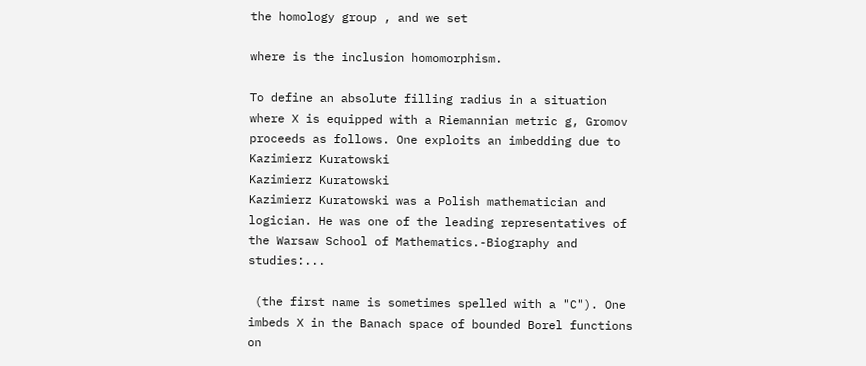the homology group , and we set

where is the inclusion homomorphism.

To define an absolute filling radius in a situation where X is equipped with a Riemannian metric g, Gromov proceeds as follows. One exploits an imbedding due to Kazimierz Kuratowski
Kazimierz Kuratowski
Kazimierz Kuratowski was a Polish mathematician and logician. He was one of the leading representatives of the Warsaw School of Mathematics.-Biography and studies:...

 (the first name is sometimes spelled with a "C"). One imbeds X in the Banach space of bounded Borel functions on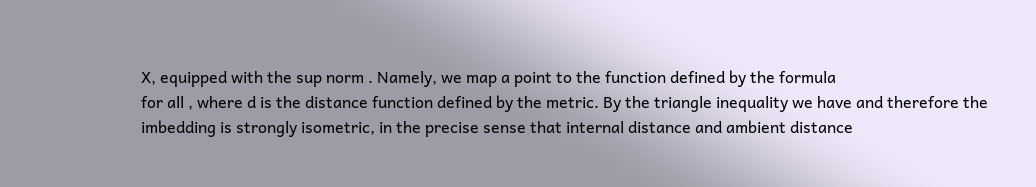X, equipped with the sup norm . Namely, we map a point to the function defined by the formula
for all , where d is the distance function defined by the metric. By the triangle inequality we have and therefore the imbedding is strongly isometric, in the precise sense that internal distance and ambient distance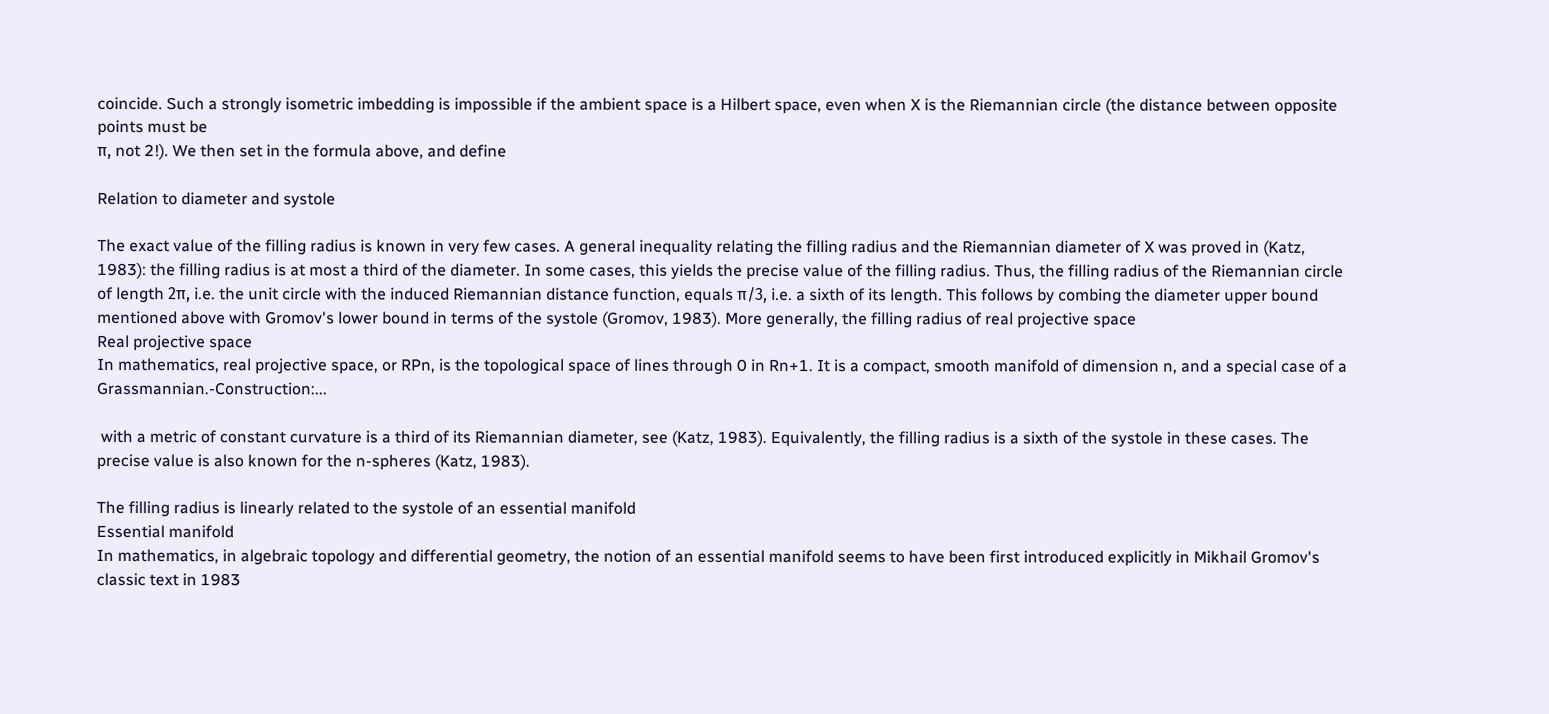coincide. Such a strongly isometric imbedding is impossible if the ambient space is a Hilbert space, even when X is the Riemannian circle (the distance between opposite points must be
π, not 2!). We then set in the formula above, and define

Relation to diameter and systole

The exact value of the filling radius is known in very few cases. A general inequality relating the filling radius and the Riemannian diameter of X was proved in (Katz, 1983): the filling radius is at most a third of the diameter. In some cases, this yields the precise value of the filling radius. Thus, the filling radius of the Riemannian circle of length 2π, i.e. the unit circle with the induced Riemannian distance function, equals π/3, i.e. a sixth of its length. This follows by combing the diameter upper bound mentioned above with Gromov's lower bound in terms of the systole (Gromov, 1983). More generally, the filling radius of real projective space
Real projective space
In mathematics, real projective space, or RPn, is the topological space of lines through 0 in Rn+1. It is a compact, smooth manifold of dimension n, and a special case of a Grassmannian.-Construction:...

 with a metric of constant curvature is a third of its Riemannian diameter, see (Katz, 1983). Equivalently, the filling radius is a sixth of the systole in these cases. The precise value is also known for the n-spheres (Katz, 1983).

The filling radius is linearly related to the systole of an essential manifold
Essential manifold
In mathematics, in algebraic topology and differential geometry, the notion of an essential manifold seems to have been first introduced explicitly in Mikhail Gromov's classic text in 1983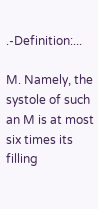.-Definition:...

M. Namely, the systole of such an M is at most six times its filling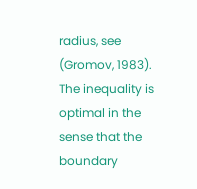radius, see (Gromov, 1983). The inequality is optimal in the sense that the boundary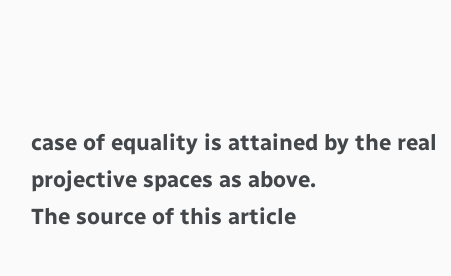case of equality is attained by the real projective spaces as above.
The source of this article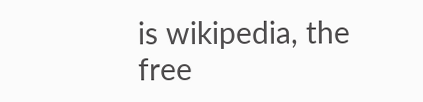is wikipedia, the free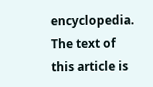encyclopedia.  The text of this article is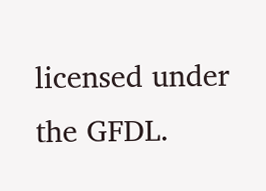licensed under the GFDL.